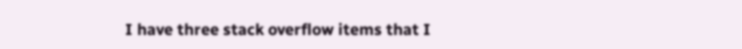I have three stack overflow items that I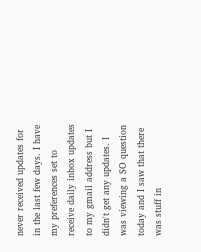never received updates for in the last few days. I have my preferences set to receive daily inbox updates to my gmail address but I didn't get any updates. I was viewing a SO question today and I saw that there was stuff in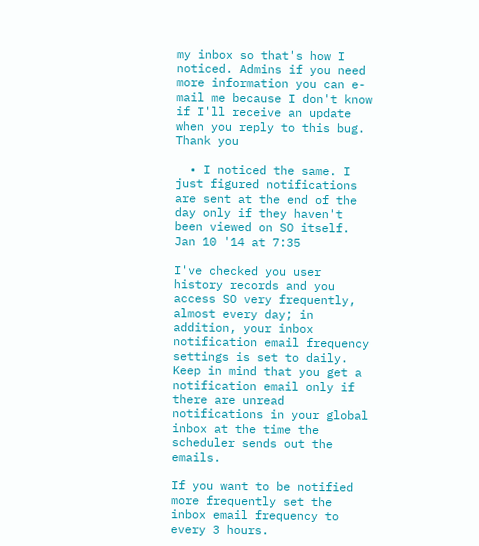my inbox so that's how I noticed. Admins if you need more information you can e-mail me because I don't know if I'll receive an update when you reply to this bug. Thank you

  • I noticed the same. I just figured notifications are sent at the end of the day only if they haven't been viewed on SO itself. Jan 10 '14 at 7:35

I've checked you user history records and you access SO very frequently, almost every day; in addition, your inbox notification email frequency settings is set to daily. Keep in mind that you get a notification email only if there are unread notifications in your global inbox at the time the scheduler sends out the emails.

If you want to be notified more frequently set the inbox email frequency to every 3 hours.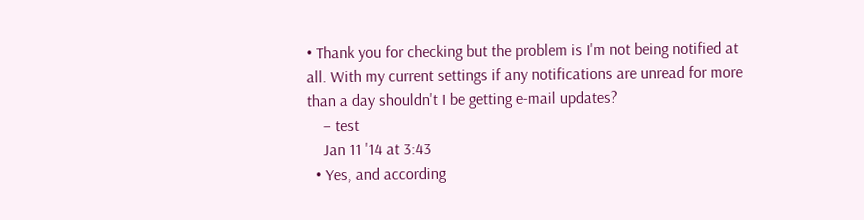• Thank you for checking but the problem is I'm not being notified at all. With my current settings if any notifications are unread for more than a day shouldn't I be getting e-mail updates?
    – test
    Jan 11 '14 at 3:43
  • Yes, and according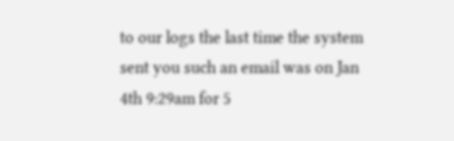to our logs the last time the system sent you such an email was on Jan 4th 9:29am for 5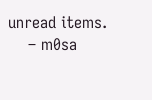unread items.
    – m0sa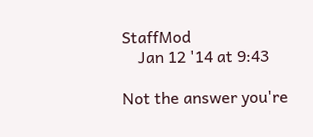StaffMod
    Jan 12 '14 at 9:43

Not the answer you're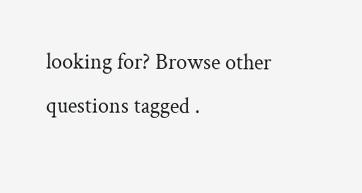looking for? Browse other questions tagged .